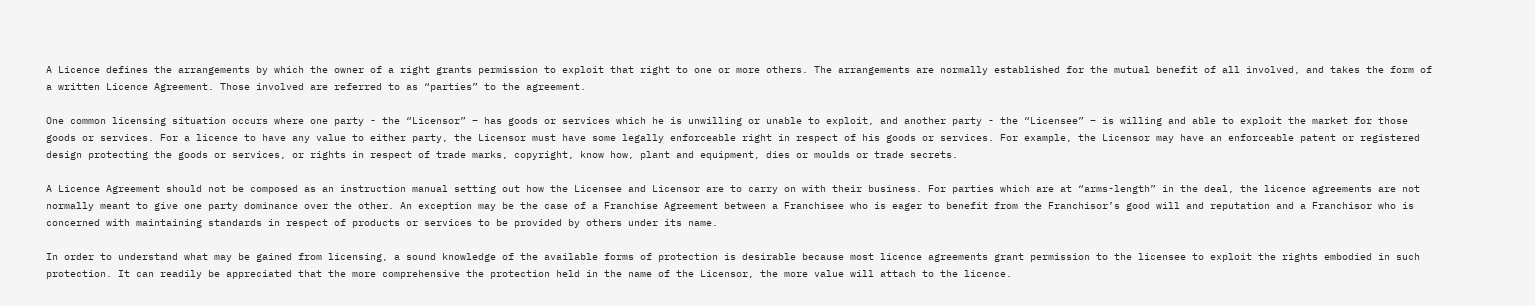A Licence defines the arrangements by which the owner of a right grants permission to exploit that right to one or more others. The arrangements are normally established for the mutual benefit of all involved, and takes the form of a written Licence Agreement. Those involved are referred to as “parties” to the agreement.

One common licensing situation occurs where one party - the “Licensor” – has goods or services which he is unwilling or unable to exploit, and another party - the “Licensee” – is willing and able to exploit the market for those goods or services. For a licence to have any value to either party, the Licensor must have some legally enforceable right in respect of his goods or services. For example, the Licensor may have an enforceable patent or registered design protecting the goods or services, or rights in respect of trade marks, copyright, know how, plant and equipment, dies or moulds or trade secrets.

A Licence Agreement should not be composed as an instruction manual setting out how the Licensee and Licensor are to carry on with their business. For parties which are at “arms-length” in the deal, the licence agreements are not normally meant to give one party dominance over the other. An exception may be the case of a Franchise Agreement between a Franchisee who is eager to benefit from the Franchisor’s good will and reputation and a Franchisor who is concerned with maintaining standards in respect of products or services to be provided by others under its name.

In order to understand what may be gained from licensing, a sound knowledge of the available forms of protection is desirable because most licence agreements grant permission to the licensee to exploit the rights embodied in such protection. It can readily be appreciated that the more comprehensive the protection held in the name of the Licensor, the more value will attach to the licence.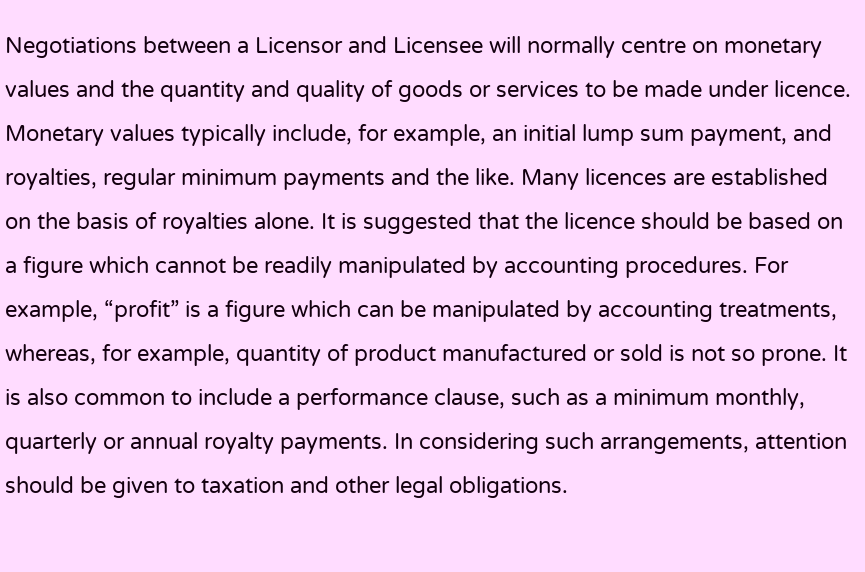Negotiations between a Licensor and Licensee will normally centre on monetary values and the quantity and quality of goods or services to be made under licence. Monetary values typically include, for example, an initial lump sum payment, and royalties, regular minimum payments and the like. Many licences are established on the basis of royalties alone. It is suggested that the licence should be based on a figure which cannot be readily manipulated by accounting procedures. For example, “profit” is a figure which can be manipulated by accounting treatments, whereas, for example, quantity of product manufactured or sold is not so prone. It is also common to include a performance clause, such as a minimum monthly, quarterly or annual royalty payments. In considering such arrangements, attention should be given to taxation and other legal obligations.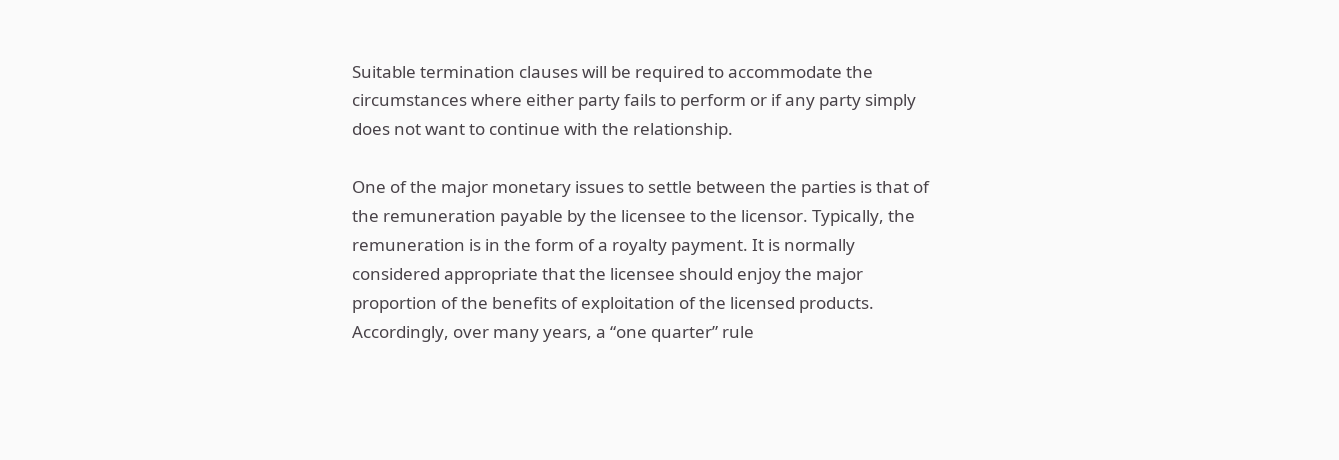Suitable termination clauses will be required to accommodate the circumstances where either party fails to perform or if any party simply does not want to continue with the relationship.

One of the major monetary issues to settle between the parties is that of the remuneration payable by the licensee to the licensor. Typically, the remuneration is in the form of a royalty payment. It is normally considered appropriate that the licensee should enjoy the major proportion of the benefits of exploitation of the licensed products. Accordingly, over many years, a “one quarter” rule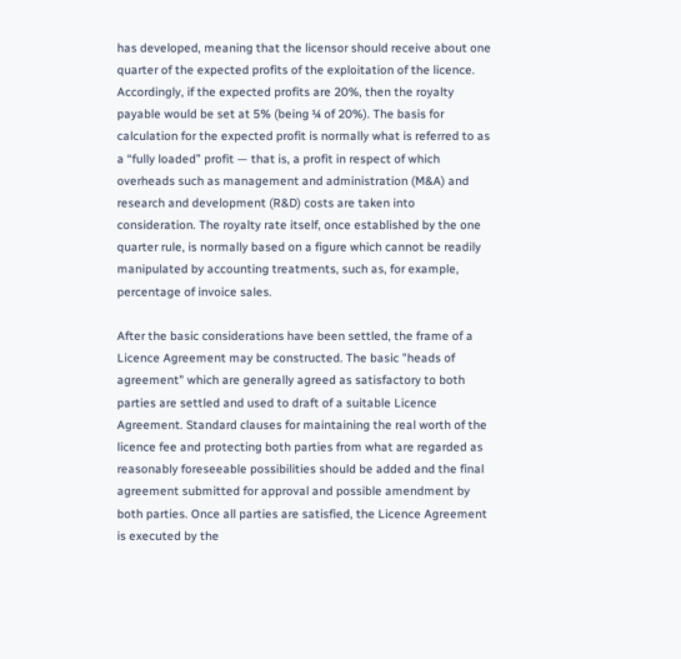has developed, meaning that the licensor should receive about one quarter of the expected profits of the exploitation of the licence. Accordingly, if the expected profits are 20%, then the royalty payable would be set at 5% (being ¼ of 20%). The basis for calculation for the expected profit is normally what is referred to as a “fully loaded” profit — that is, a profit in respect of which overheads such as management and administration (M&A) and research and development (R&D) costs are taken into consideration. The royalty rate itself, once established by the one quarter rule, is normally based on a figure which cannot be readily manipulated by accounting treatments, such as, for example, percentage of invoice sales.

After the basic considerations have been settled, the frame of a Licence Agreement may be constructed. The basic "heads of agreement" which are generally agreed as satisfactory to both parties are settled and used to draft of a suitable Licence Agreement. Standard clauses for maintaining the real worth of the licence fee and protecting both parties from what are regarded as reasonably foreseeable possibilities should be added and the final agreement submitted for approval and possible amendment by both parties. Once all parties are satisfied, the Licence Agreement is executed by the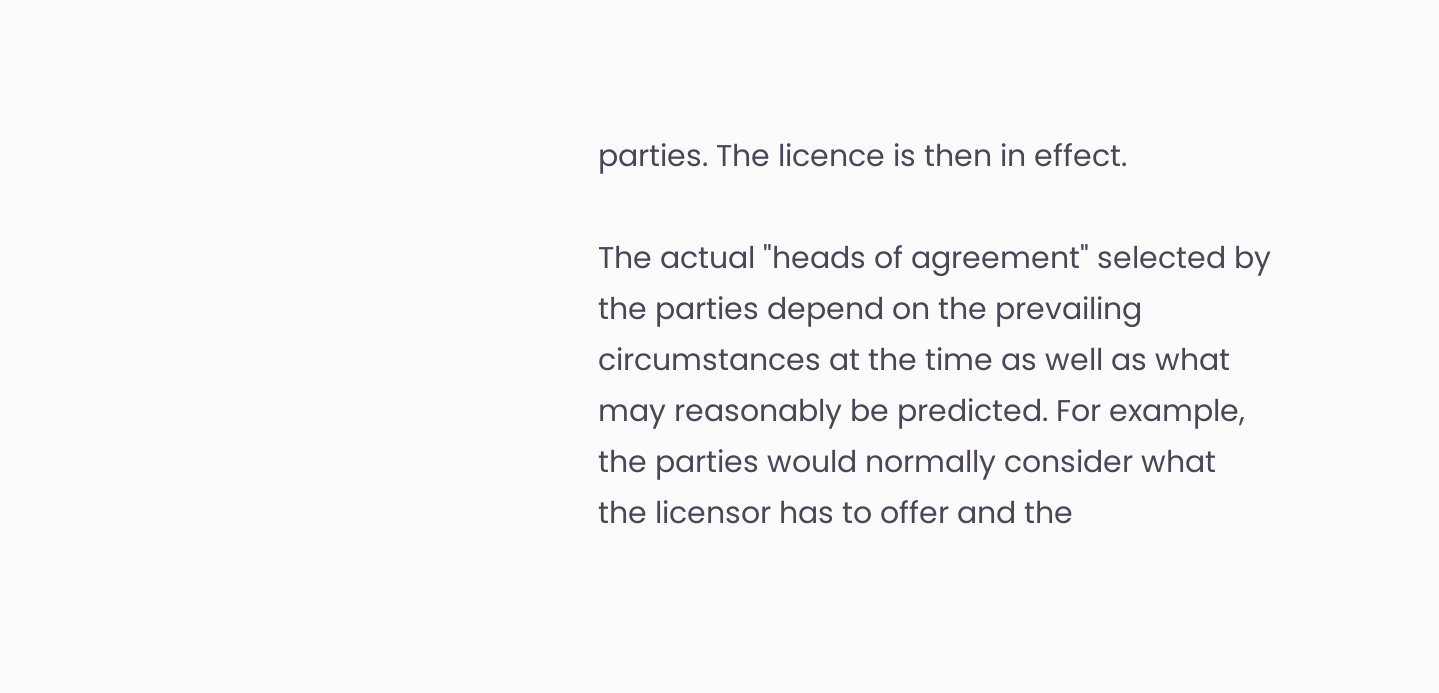parties. The licence is then in effect.

The actual "heads of agreement" selected by the parties depend on the prevailing circumstances at the time as well as what may reasonably be predicted. For example, the parties would normally consider what the licensor has to offer and the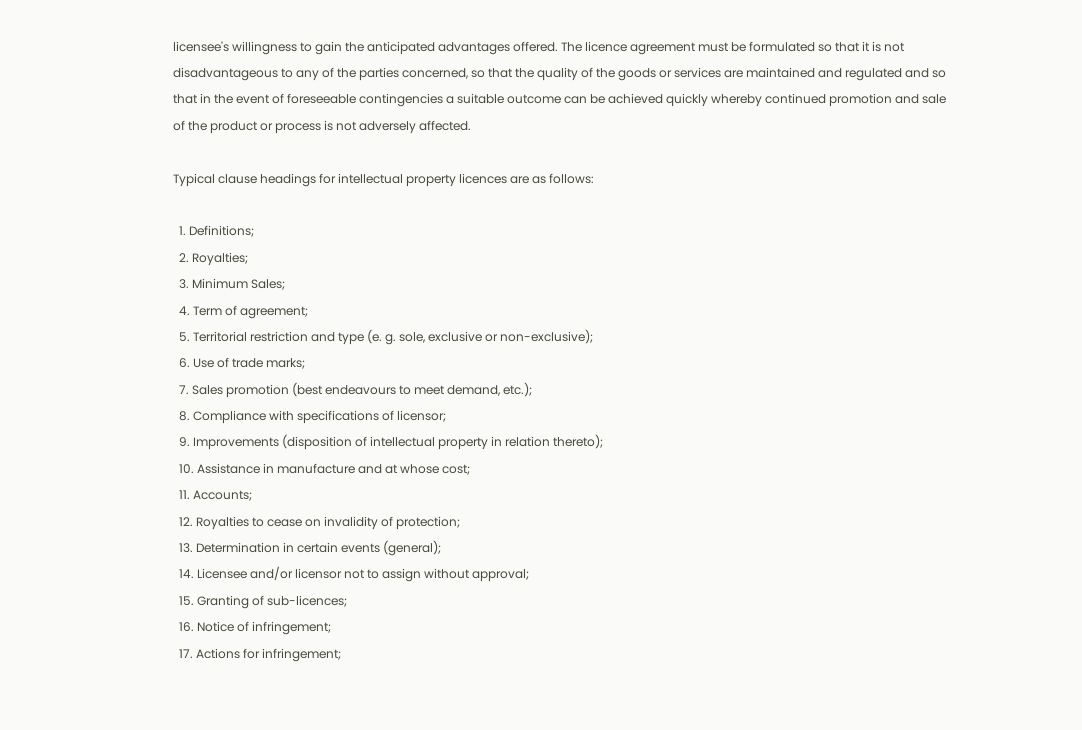licensee's willingness to gain the anticipated advantages offered. The licence agreement must be formulated so that it is not disadvantageous to any of the parties concerned, so that the quality of the goods or services are maintained and regulated and so that in the event of foreseeable contingencies a suitable outcome can be achieved quickly whereby continued promotion and sale of the product or process is not adversely affected.

Typical clause headings for intellectual property licences are as follows:

  1. Definitions;
  2. Royalties;
  3. Minimum Sales;
  4. Term of agreement;
  5. Territorial restriction and type (e. g. sole, exclusive or non-exclusive);
  6. Use of trade marks;
  7. Sales promotion (best endeavours to meet demand, etc.);
  8. Compliance with specifications of licensor;
  9. Improvements (disposition of intellectual property in relation thereto);
  10. Assistance in manufacture and at whose cost;
  11. Accounts;
  12. Royalties to cease on invalidity of protection;
  13. Determination in certain events (general);
  14. Licensee and/or licensor not to assign without approval;
  15. Granting of sub-licences;
  16. Notice of infringement;
  17. Actions for infringement;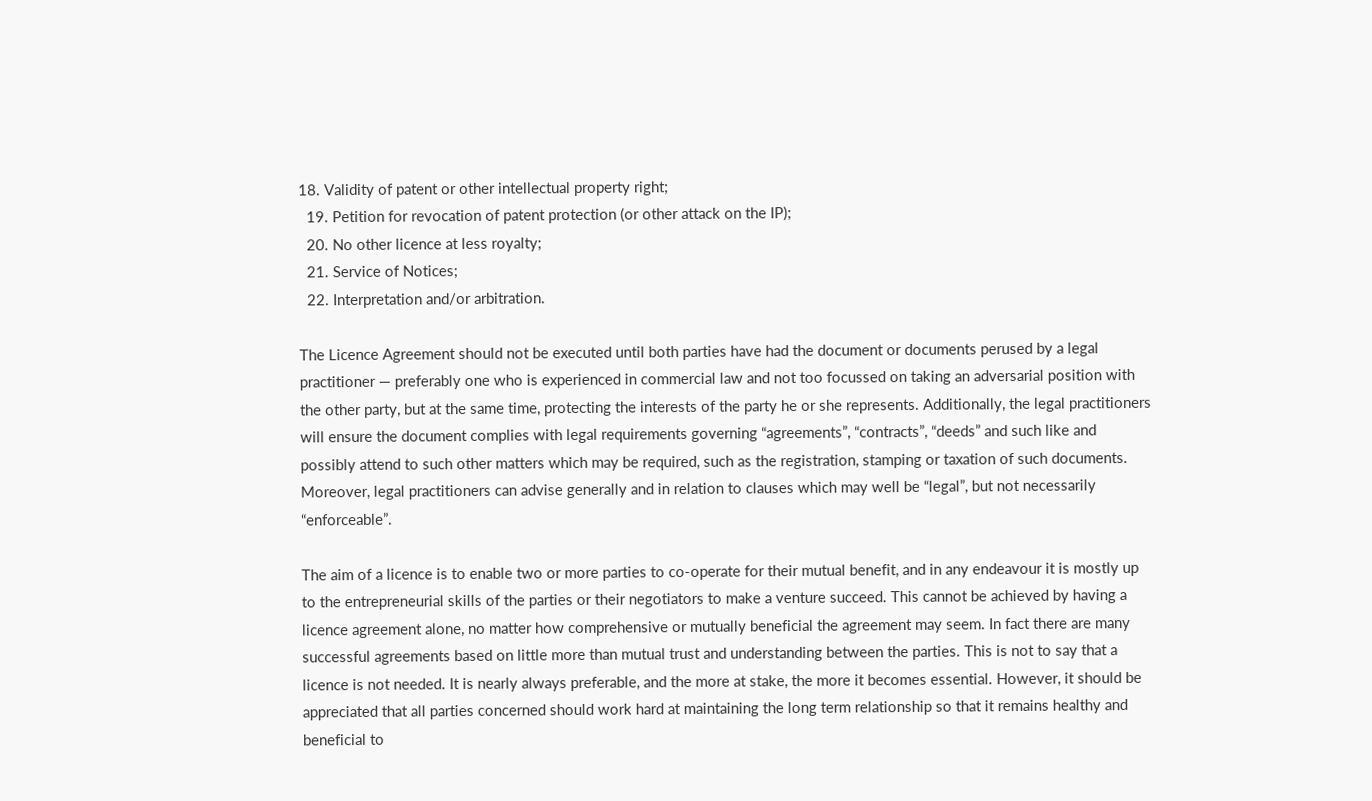18. Validity of patent or other intellectual property right;
  19. Petition for revocation of patent protection (or other attack on the IP);
  20. No other licence at less royalty;
  21. Service of Notices;
  22. Interpretation and/or arbitration.

The Licence Agreement should not be executed until both parties have had the document or documents perused by a legal practitioner — preferably one who is experienced in commercial law and not too focussed on taking an adversarial position with the other party, but at the same time, protecting the interests of the party he or she represents. Additionally, the legal practitioners will ensure the document complies with legal requirements governing “agreements”, “contracts”, “deeds” and such like and possibly attend to such other matters which may be required, such as the registration, stamping or taxation of such documents. Moreover, legal practitioners can advise generally and in relation to clauses which may well be “legal”, but not necessarily “enforceable”.

The aim of a licence is to enable two or more parties to co-operate for their mutual benefit, and in any endeavour it is mostly up to the entrepreneurial skills of the parties or their negotiators to make a venture succeed. This cannot be achieved by having a licence agreement alone, no matter how comprehensive or mutually beneficial the agreement may seem. In fact there are many successful agreements based on little more than mutual trust and understanding between the parties. This is not to say that a licence is not needed. It is nearly always preferable, and the more at stake, the more it becomes essential. However, it should be appreciated that all parties concerned should work hard at maintaining the long term relationship so that it remains healthy and beneficial to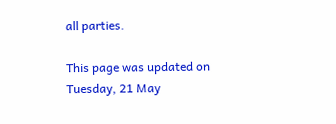all parties.

This page was updated on Tuesday, 21 May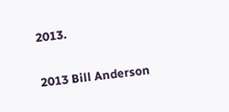2013.

2013 Bill Anderson